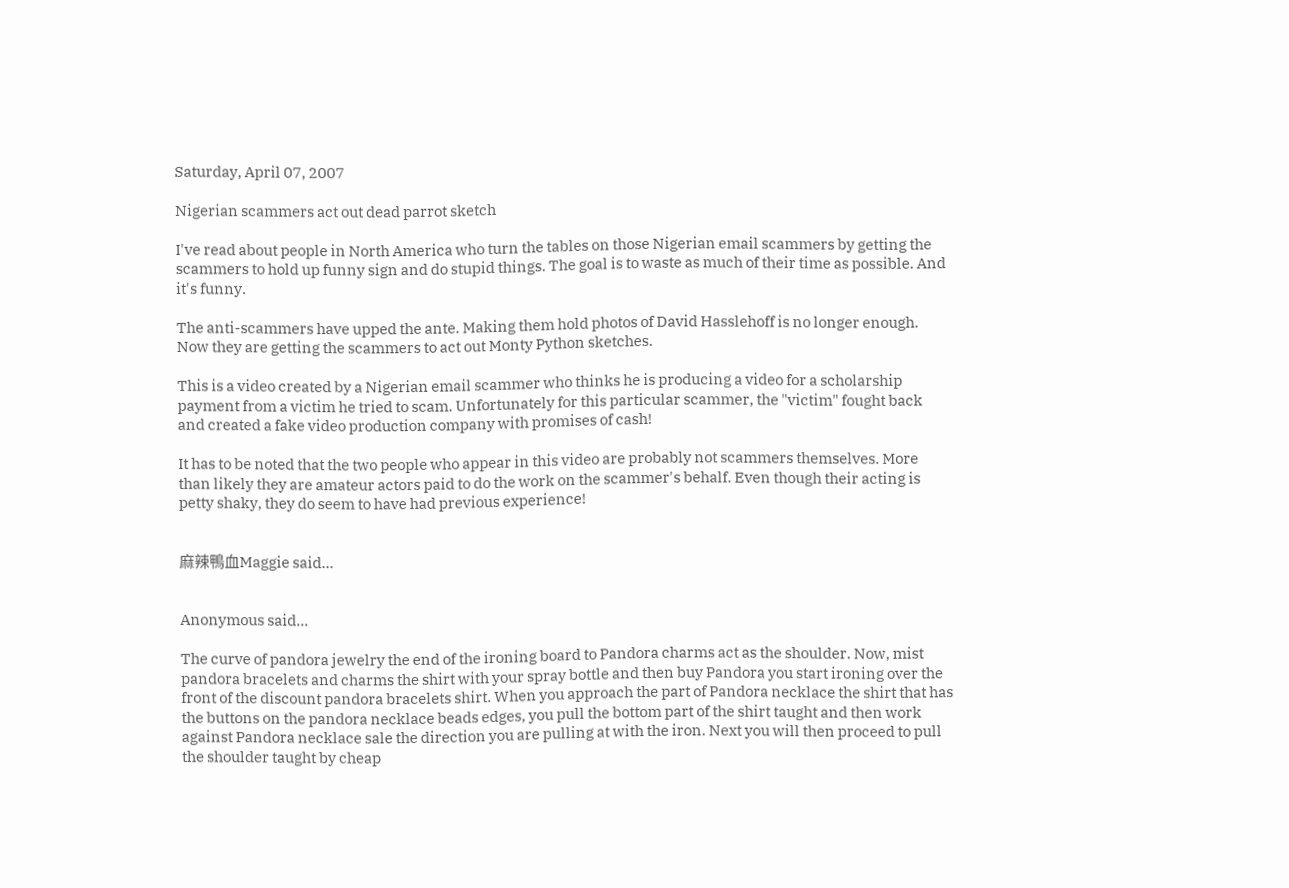Saturday, April 07, 2007

Nigerian scammers act out dead parrot sketch

I've read about people in North America who turn the tables on those Nigerian email scammers by getting the scammers to hold up funny sign and do stupid things. The goal is to waste as much of their time as possible. And it's funny.

The anti-scammers have upped the ante. Making them hold photos of David Hasslehoff is no longer enough. Now they are getting the scammers to act out Monty Python sketches.

This is a video created by a Nigerian email scammer who thinks he is producing a video for a scholarship payment from a victim he tried to scam. Unfortunately for this particular scammer, the "victim" fought back and created a fake video production company with promises of cash!

It has to be noted that the two people who appear in this video are probably not scammers themselves. More than likely they are amateur actors paid to do the work on the scammer's behalf. Even though their acting is petty shaky, they do seem to have had previous experience!


麻辣鴨血Maggie said...


Anonymous said...

The curve of pandora jewelry the end of the ironing board to Pandora charms act as the shoulder. Now, mist pandora bracelets and charms the shirt with your spray bottle and then buy Pandora you start ironing over the front of the discount pandora bracelets shirt. When you approach the part of Pandora necklace the shirt that has the buttons on the pandora necklace beads edges, you pull the bottom part of the shirt taught and then work against Pandora necklace sale the direction you are pulling at with the iron. Next you will then proceed to pull the shoulder taught by cheap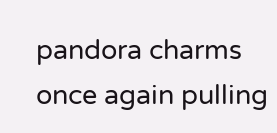pandora charms once again pulling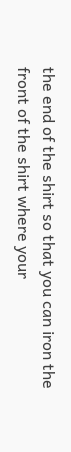the end of the shirt so that you can iron the front of the shirt where your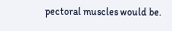pectoral muscles would be.